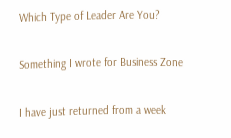Which Type of Leader Are You?

Something I wrote for Business Zone

I have just returned from a week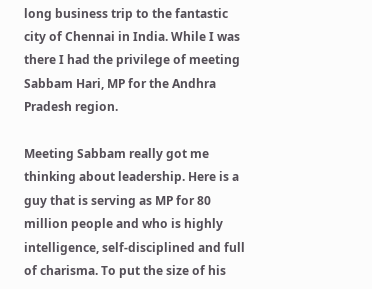long business trip to the fantastic city of Chennai in India. While I was there I had the privilege of meeting Sabbam Hari, MP for the Andhra Pradesh region.

Meeting Sabbam really got me thinking about leadership. Here is a guy that is serving as MP for 80 million people and who is highly intelligence, self-disciplined and full of charisma. To put the size of his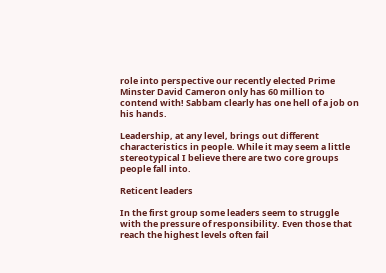role into perspective our recently elected Prime Minster David Cameron only has 60 million to contend with! Sabbam clearly has one hell of a job on his hands.

Leadership, at any level, brings out different characteristics in people. While it may seem a little stereotypical I believe there are two core groups people fall into.

Reticent leaders

In the first group some leaders seem to struggle with the pressure of responsibility. Even those that reach the highest levels often fail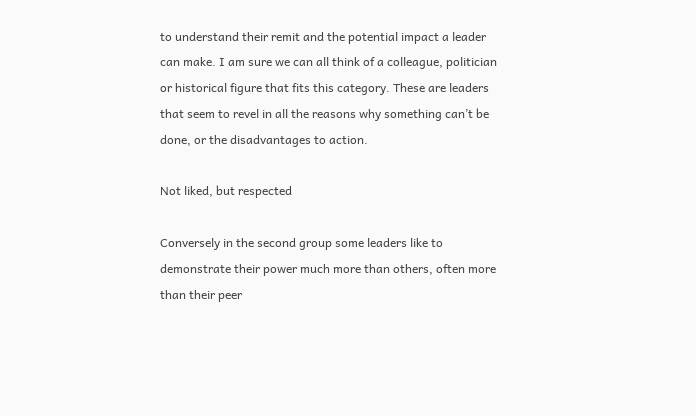to understand their remit and the potential impact a leader can make. I am sure we can all think of a colleague, politician or historical figure that fits this category. These are leaders that seem to revel in all the reasons why something can’t be done, or the disadvantages to action.

Not liked, but respected

Conversely in the second group some leaders like to demonstrate their power much more than others, often more than their peer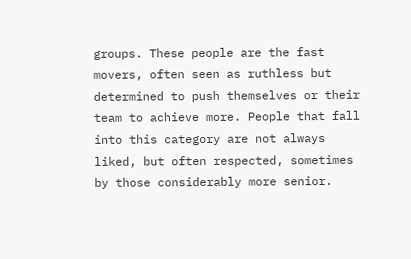groups. These people are the fast movers, often seen as ruthless but determined to push themselves or their team to achieve more. People that fall into this category are not always liked, but often respected, sometimes by those considerably more senior.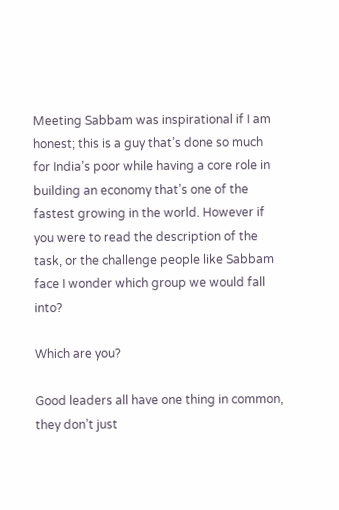Meeting Sabbam was inspirational if I am honest; this is a guy that’s done so much for India’s poor while having a core role in building an economy that’s one of the fastest growing in the world. However if you were to read the description of the task, or the challenge people like Sabbam face I wonder which group we would fall into?

Which are you?

Good leaders all have one thing in common, they don’t just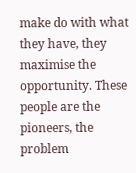make do with what they have, they maximise the opportunity. These people are the pioneers, the problem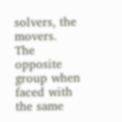solvers, the movers. The opposite group when faced with the same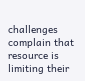challenges complain that resource is limiting their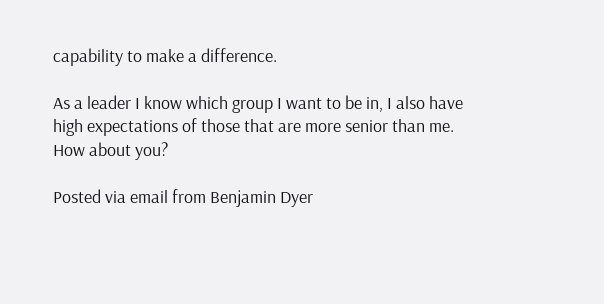capability to make a difference.

As a leader I know which group I want to be in, I also have high expectations of those that are more senior than me. How about you?

Posted via email from Benjamin Dyer